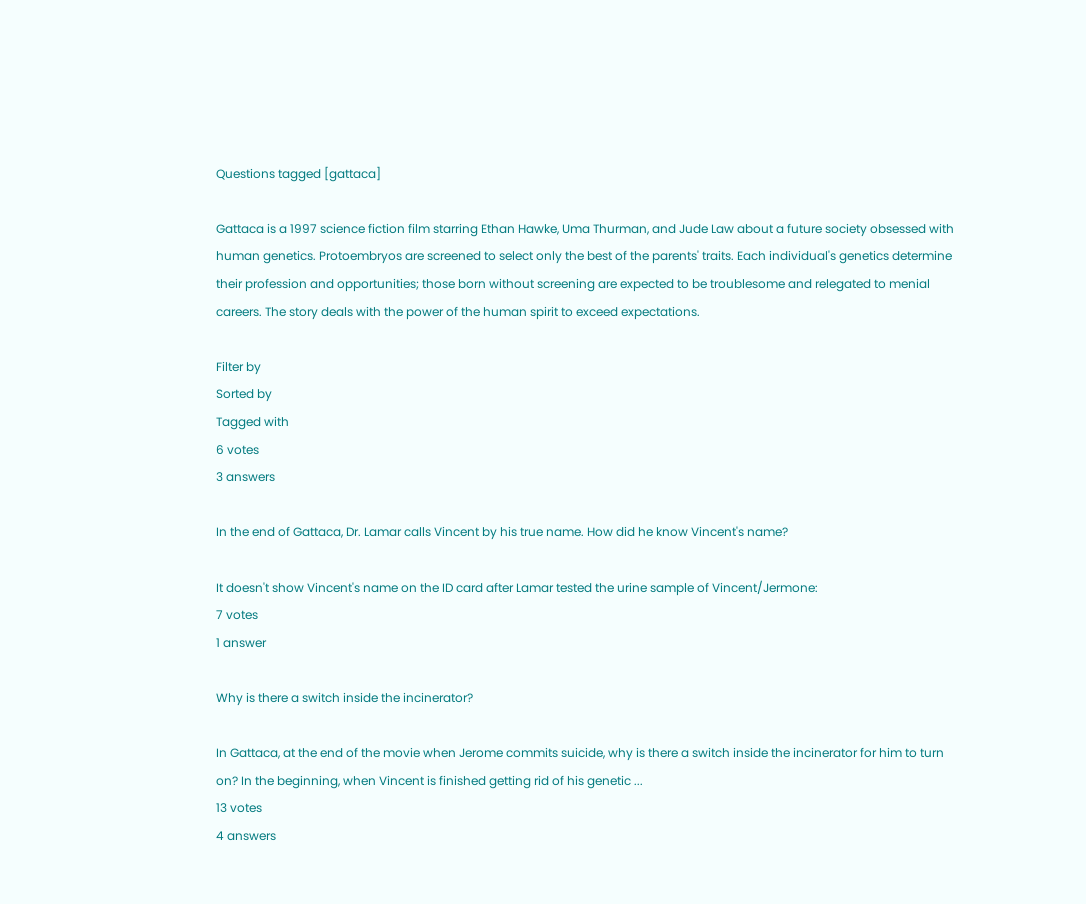Questions tagged [gattaca]

Gattaca is a 1997 science fiction film starring Ethan Hawke, Uma Thurman, and Jude Law about a future society obsessed with human genetics. Protoembryos are screened to select only the best of the parents' traits. Each individual's genetics determine their profession and opportunities; those born without screening are expected to be troublesome and relegated to menial careers. The story deals with the power of the human spirit to exceed expectations.

Filter by
Sorted by
Tagged with
6 votes
3 answers

In the end of Gattaca, Dr. Lamar calls Vincent by his true name. How did he know Vincent's name?

It doesn't show Vincent's name on the ID card after Lamar tested the urine sample of Vincent/Jermone:
7 votes
1 answer

Why is there a switch inside the incinerator?

In Gattaca, at the end of the movie when Jerome commits suicide, why is there a switch inside the incinerator for him to turn on? In the beginning, when Vincent is finished getting rid of his genetic ...
13 votes
4 answers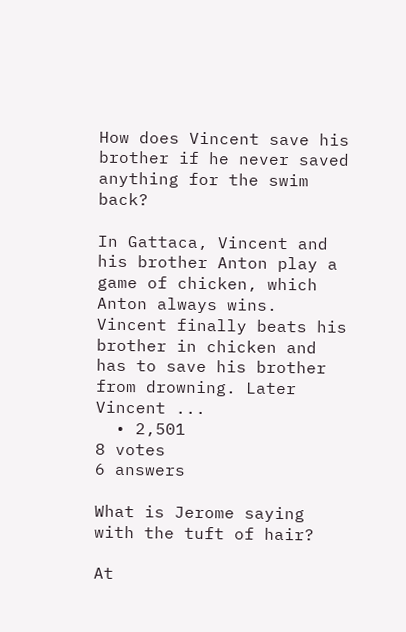How does Vincent save his brother if he never saved anything for the swim back?

In Gattaca, Vincent and his brother Anton play a game of chicken, which Anton always wins. Vincent finally beats his brother in chicken and has to save his brother from drowning. Later Vincent ...
  • 2,501
8 votes
6 answers

What is Jerome saying with the tuft of hair?

At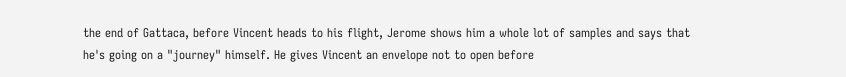the end of Gattaca, before Vincent heads to his flight, Jerome shows him a whole lot of samples and says that he's going on a "journey" himself. He gives Vincent an envelope not to open before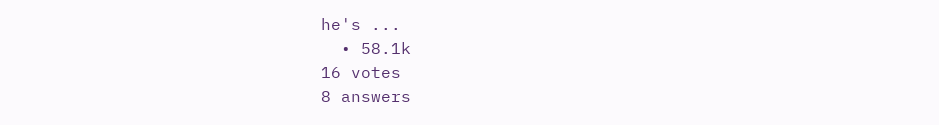he's ...
  • 58.1k
16 votes
8 answers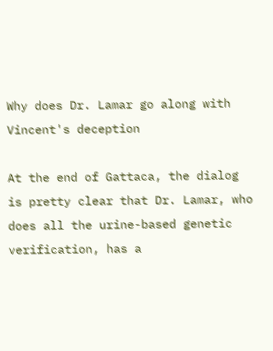Why does Dr. Lamar go along with Vincent's deception

At the end of Gattaca, the dialog is pretty clear that Dr. Lamar, who does all the urine-based genetic verification, has a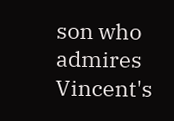son who admires Vincent's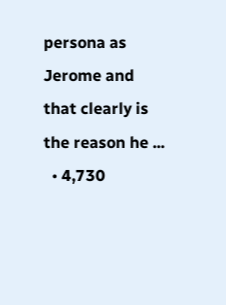persona as Jerome and that clearly is the reason he ...
  • 4,730